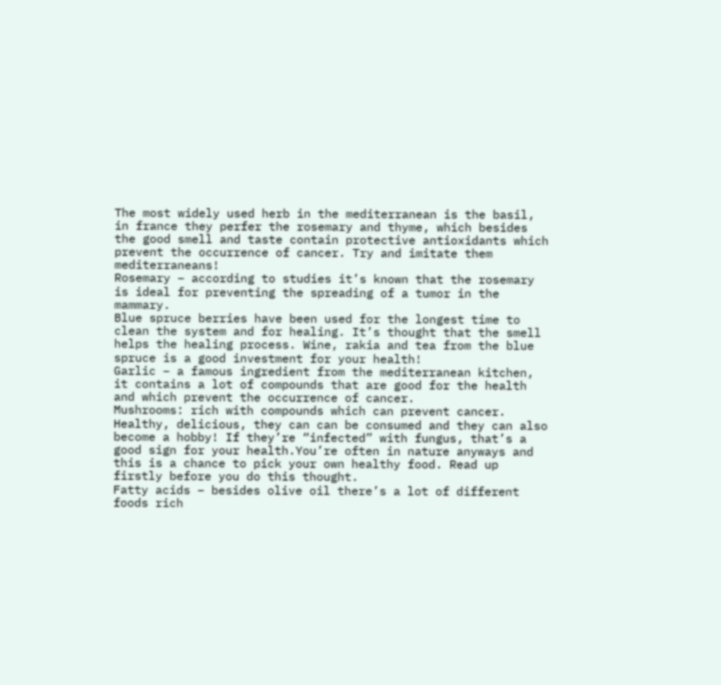The most widely used herb in the mediterranean is the basil, in france they perfer the rosemary and thyme, which besides the good smell and taste contain protective antioxidants which prevent the occurrence of cancer. Try and imitate them mediterraneans!
Rosemary – according to studies it’s known that the rosemary is ideal for preventing the spreading of a tumor in the mammary.
Blue spruce berries have been used for the longest time to clean the system and for healing. It’s thought that the smell helps the healing process. Wine, rakia and tea from the blue spruce is a good investment for your health!
Garlic – a famous ingredient from the mediterranean kitchen, it contains a lot of compounds that are good for the health and which prevent the occurrence of cancer.
Mushrooms: rich with compounds which can prevent cancer. Healthy, delicious, they can can be consumed and they can also become a hobby! If they’re “infected” with fungus, that’s a good sign for your health.You’re often in nature anyways and this is a chance to pick your own healthy food. Read up firstly before you do this thought.
Fatty acids – besides olive oil there’s a lot of different foods rich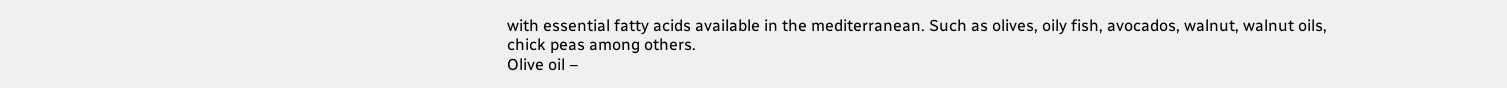with essential fatty acids available in the mediterranean. Such as olives, oily fish, avocados, walnut, walnut oils, chick peas among others.
Olive oil –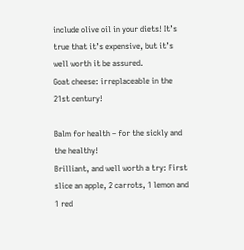include olive oil in your diets! It’s true that it’s expensive, but it’s well worth it be assured.
Goat cheese: irreplaceable in the 21st century!

Balm for health – for the sickly and the healthy!
Brilliant, and well worth a try: First slice an apple, 2 carrots, 1 lemon and 1 red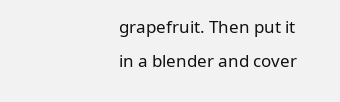grapefruit. Then put it in a blender and cover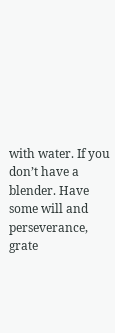with water. If you don’t have a blender. Have some will and perseverance, grate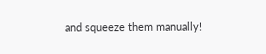and squeeze them manually!